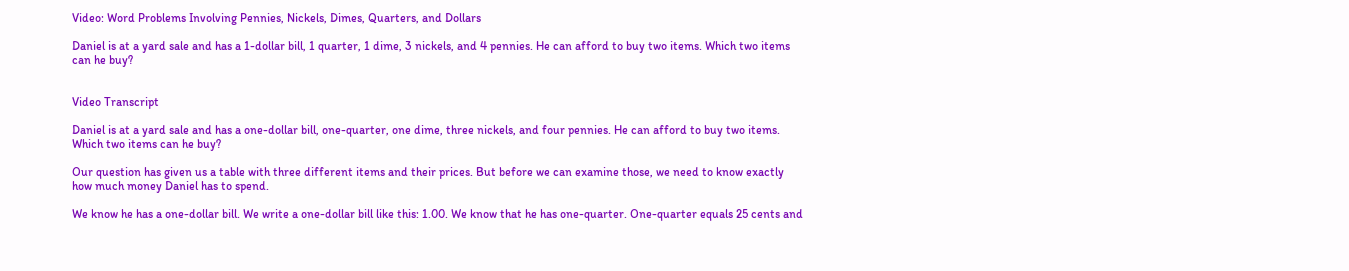Video: Word Problems Involving Pennies, Nickels, Dimes, Quarters, and Dollars

Daniel is at a yard sale and has a 1-dollar bill, 1 quarter, 1 dime, 3 nickels, and 4 pennies. He can afford to buy two items. Which two items can he buy?


Video Transcript

Daniel is at a yard sale and has a one-dollar bill, one-quarter, one dime, three nickels, and four pennies. He can afford to buy two items. Which two items can he buy?

Our question has given us a table with three different items and their prices. But before we can examine those, we need to know exactly how much money Daniel has to spend.

We know he has a one-dollar bill. We write a one-dollar bill like this: 1.00. We know that he has one-quarter. One-quarter equals 25 cents and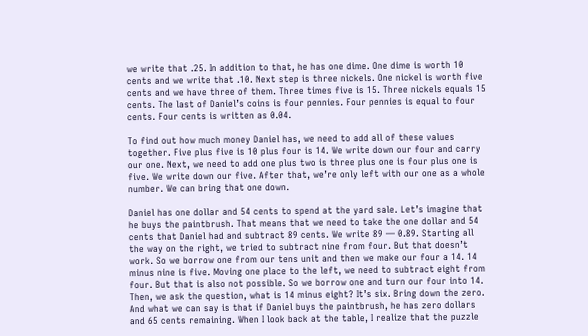we write that .25. In addition to that, he has one dime. One dime is worth 10 cents and we write that .10. Next step is three nickels. One nickel is worth five cents and we have three of them. Three times five is 15. Three nickels equals 15 cents. The last of Daniel’s coins is four pennies. Four pennies is equal to four cents. Four cents is written as 0.04.

To find out how much money Daniel has, we need to add all of these values together. Five plus five is 10 plus four is 14. We write down our four and carry our one. Next, we need to add one plus two is three plus one is four plus one is five. We write down our five. After that, we’re only left with our one as a whole number. We can bring that one down.

Daniel has one dollar and 54 cents to spend at the yard sale. Let’s imagine that he buys the paintbrush. That means that we need to take the one dollar and 54 cents that Daniel had and subtract 89 cents. We write 89 — 0.89. Starting all the way on the right, we tried to subtract nine from four. But that doesn’t work. So we borrow one from our tens unit and then we make our four a 14. 14 minus nine is five. Moving one place to the left, we need to subtract eight from four. But that is also not possible. So we borrow one and turn our four into 14. Then, we ask the question, what is 14 minus eight? It’s six. Bring down the zero. And what we can say is that if Daniel buys the paintbrush, he has zero dollars and 65 cents remaining. When I look back at the table, I realize that the puzzle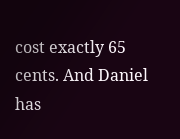cost exactly 65 cents. And Daniel has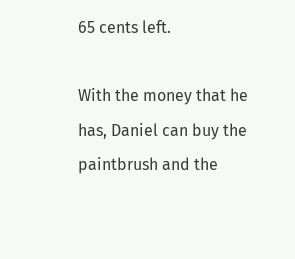65 cents left.

With the money that he has, Daniel can buy the paintbrush and the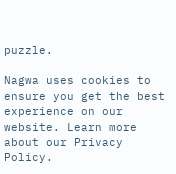puzzle.

Nagwa uses cookies to ensure you get the best experience on our website. Learn more about our Privacy Policy.